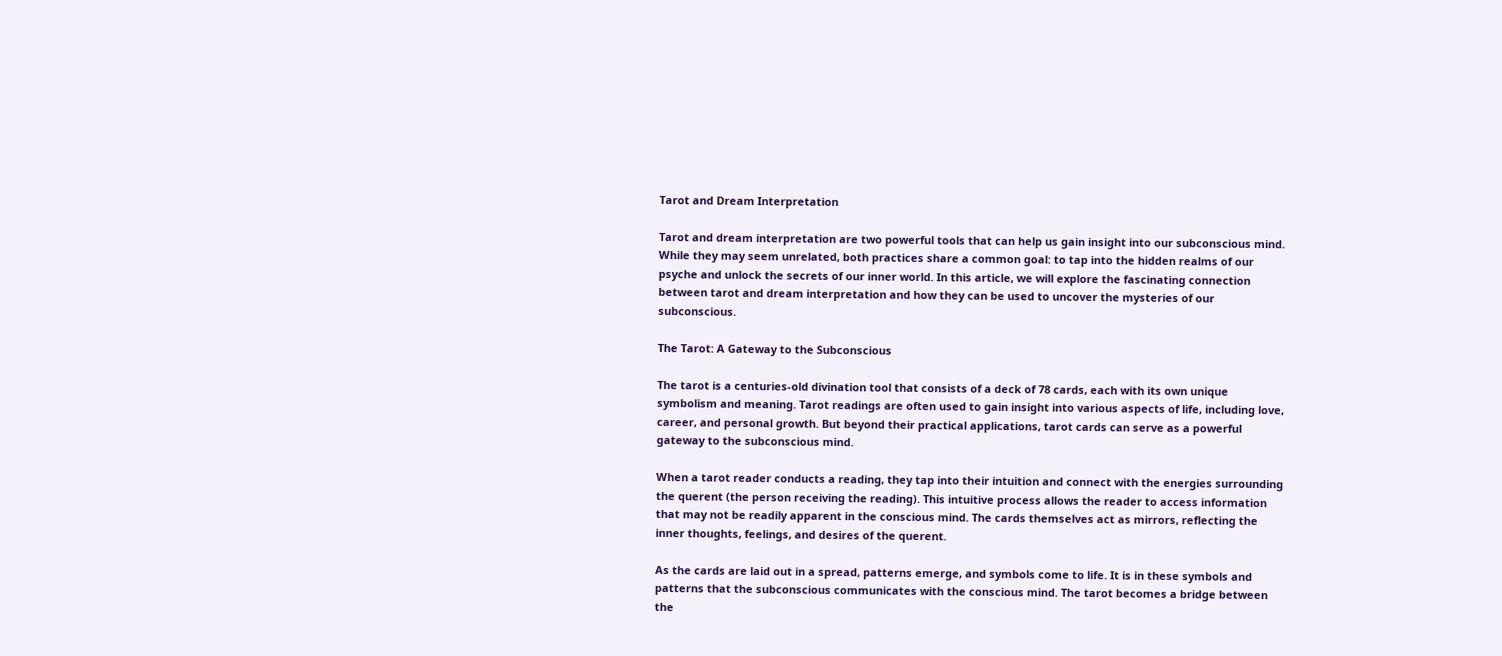Tarot and Dream Interpretation

Tarot and dream interpretation are two powerful tools that can help us gain insight into our subconscious mind. While they may seem unrelated, both practices share a common goal: to tap into the hidden realms of our psyche and unlock the secrets of our inner world. In this article, we will explore the fascinating connection between tarot and dream interpretation and how they can be used to uncover the mysteries of our subconscious.

The Tarot: A Gateway to the Subconscious

The tarot is a centuries-old divination tool that consists of a deck of 78 cards, each with its own unique symbolism and meaning. Tarot readings are often used to gain insight into various aspects of life, including love, career, and personal growth. But beyond their practical applications, tarot cards can serve as a powerful gateway to the subconscious mind.

When a tarot reader conducts a reading, they tap into their intuition and connect with the energies surrounding the querent (the person receiving the reading). This intuitive process allows the reader to access information that may not be readily apparent in the conscious mind. The cards themselves act as mirrors, reflecting the inner thoughts, feelings, and desires of the querent.

As the cards are laid out in a spread, patterns emerge, and symbols come to life. It is in these symbols and patterns that the subconscious communicates with the conscious mind. The tarot becomes a bridge between the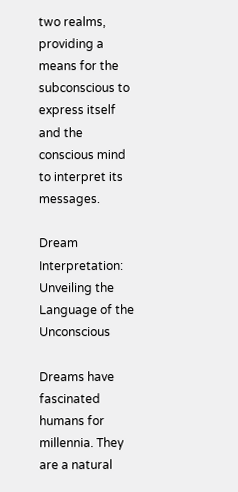two realms, providing a means for the subconscious to express itself and the conscious mind to interpret its messages.

Dream Interpretation: Unveiling the Language of the Unconscious

Dreams have fascinated humans for millennia. They are a natural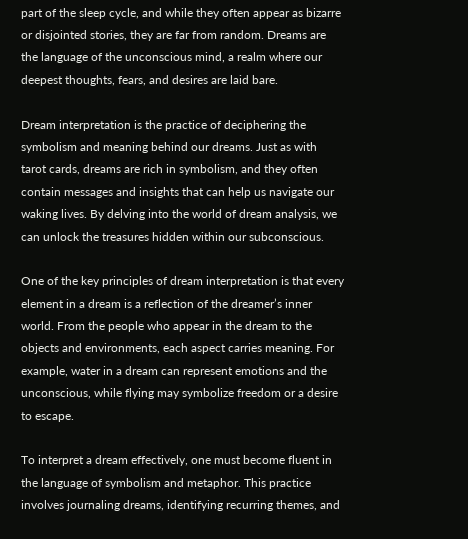part of the sleep cycle, and while they often appear as bizarre or disjointed stories, they are far from random. Dreams are the language of the unconscious mind, a realm where our deepest thoughts, fears, and desires are laid bare.

Dream interpretation is the practice of deciphering the symbolism and meaning behind our dreams. Just as with tarot cards, dreams are rich in symbolism, and they often contain messages and insights that can help us navigate our waking lives. By delving into the world of dream analysis, we can unlock the treasures hidden within our subconscious.

One of the key principles of dream interpretation is that every element in a dream is a reflection of the dreamer’s inner world. From the people who appear in the dream to the objects and environments, each aspect carries meaning. For example, water in a dream can represent emotions and the unconscious, while flying may symbolize freedom or a desire to escape.

To interpret a dream effectively, one must become fluent in the language of symbolism and metaphor. This practice involves journaling dreams, identifying recurring themes, and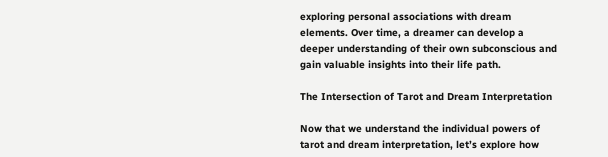exploring personal associations with dream elements. Over time, a dreamer can develop a deeper understanding of their own subconscious and gain valuable insights into their life path.

The Intersection of Tarot and Dream Interpretation

Now that we understand the individual powers of tarot and dream interpretation, let’s explore how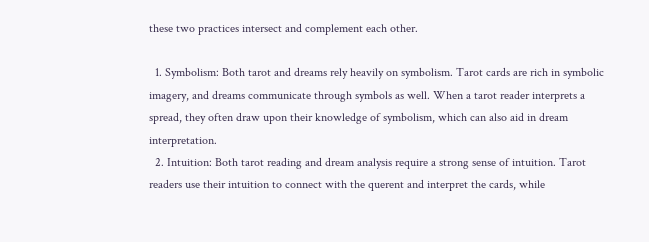these two practices intersect and complement each other.

  1. Symbolism: Both tarot and dreams rely heavily on symbolism. Tarot cards are rich in symbolic imagery, and dreams communicate through symbols as well. When a tarot reader interprets a spread, they often draw upon their knowledge of symbolism, which can also aid in dream interpretation.
  2. Intuition: Both tarot reading and dream analysis require a strong sense of intuition. Tarot readers use their intuition to connect with the querent and interpret the cards, while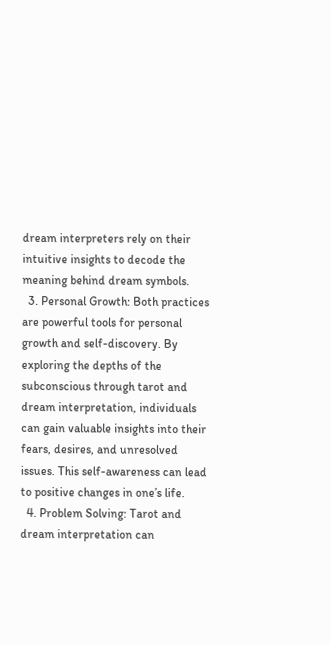dream interpreters rely on their intuitive insights to decode the meaning behind dream symbols.
  3. Personal Growth: Both practices are powerful tools for personal growth and self-discovery. By exploring the depths of the subconscious through tarot and dream interpretation, individuals can gain valuable insights into their fears, desires, and unresolved issues. This self-awareness can lead to positive changes in one’s life.
  4. Problem Solving: Tarot and dream interpretation can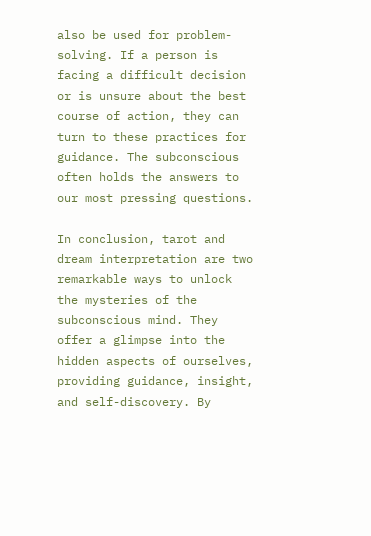also be used for problem-solving. If a person is facing a difficult decision or is unsure about the best course of action, they can turn to these practices for guidance. The subconscious often holds the answers to our most pressing questions.

In conclusion, tarot and dream interpretation are two remarkable ways to unlock the mysteries of the subconscious mind. They offer a glimpse into the hidden aspects of ourselves, providing guidance, insight, and self-discovery. By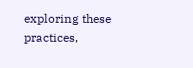exploring these practices,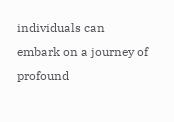individuals can embark on a journey of profound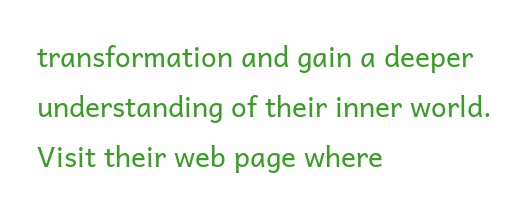transformation and gain a deeper understanding of their inner world. Visit their web page where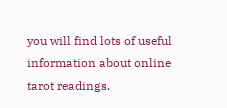you will find lots of useful information about online tarot readings.